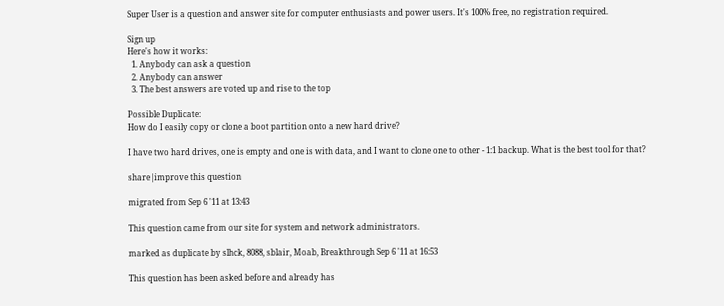Super User is a question and answer site for computer enthusiasts and power users. It's 100% free, no registration required.

Sign up
Here's how it works:
  1. Anybody can ask a question
  2. Anybody can answer
  3. The best answers are voted up and rise to the top

Possible Duplicate:
How do I easily copy or clone a boot partition onto a new hard drive?

I have two hard drives, one is empty and one is with data, and I want to clone one to other - 1:1 backup. What is the best tool for that?

share|improve this question

migrated from Sep 6 '11 at 13:43

This question came from our site for system and network administrators.

marked as duplicate by slhck, 8088, sblair, Moab, Breakthrough Sep 6 '11 at 16:53

This question has been asked before and already has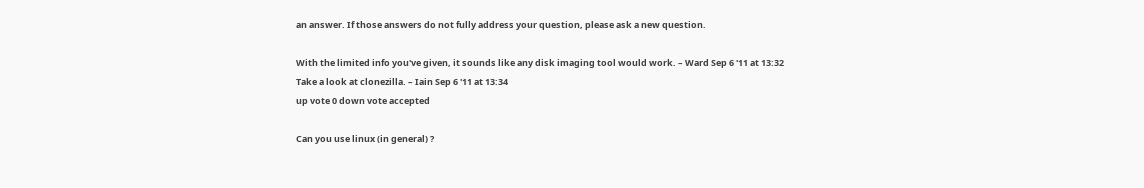an answer. If those answers do not fully address your question, please ask a new question.

With the limited info you've given, it sounds like any disk imaging tool would work. – Ward Sep 6 '11 at 13:32
Take a look at clonezilla. – Iain Sep 6 '11 at 13:34
up vote 0 down vote accepted

Can you use linux (in general) ?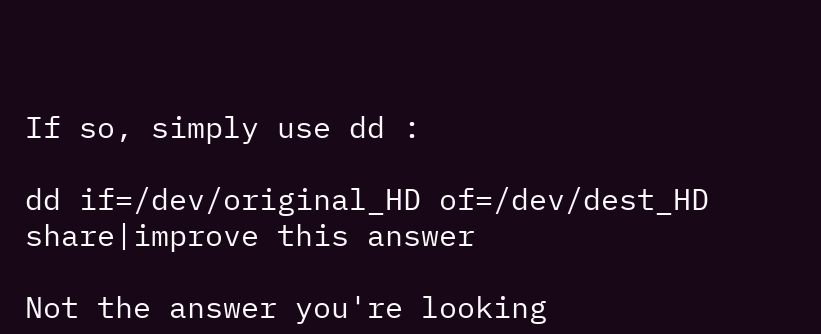If so, simply use dd :

dd if=/dev/original_HD of=/dev/dest_HD
share|improve this answer

Not the answer you're looking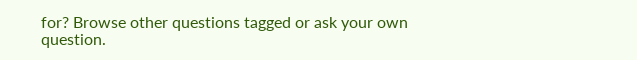for? Browse other questions tagged or ask your own question.